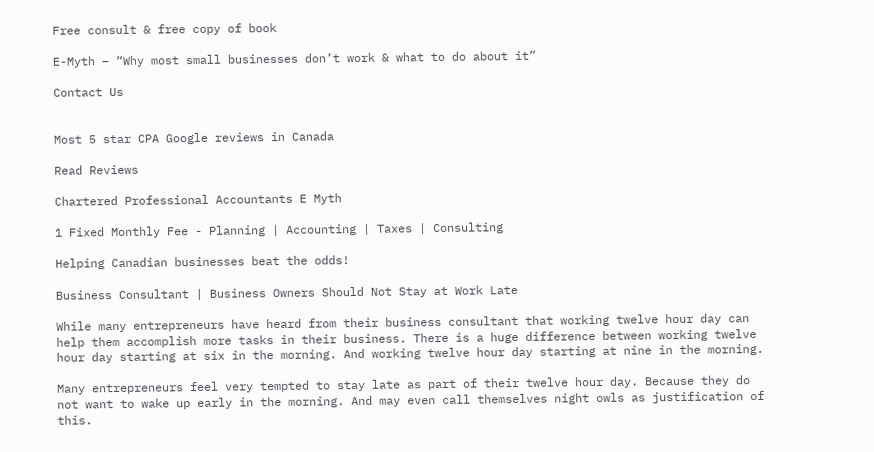Free consult & free copy of book

E-Myth – “Why most small businesses don’t work & what to do about it”

Contact Us


Most 5 star CPA Google reviews in Canada

Read Reviews

Chartered Professional Accountants E Myth

1 Fixed Monthly Fee - Planning | Accounting | Taxes | Consulting

Helping Canadian businesses beat the odds!

Business Consultant | Business Owners Should Not Stay at Work Late

While many entrepreneurs have heard from their business consultant that working twelve hour day can help them accomplish more tasks in their business. There is a huge difference between working twelve hour day starting at six in the morning. And working twelve hour day starting at nine in the morning.

Many entrepreneurs feel very tempted to stay late as part of their twelve hour day. Because they do not want to wake up early in the morning. And may even call themselves night owls as justification of this.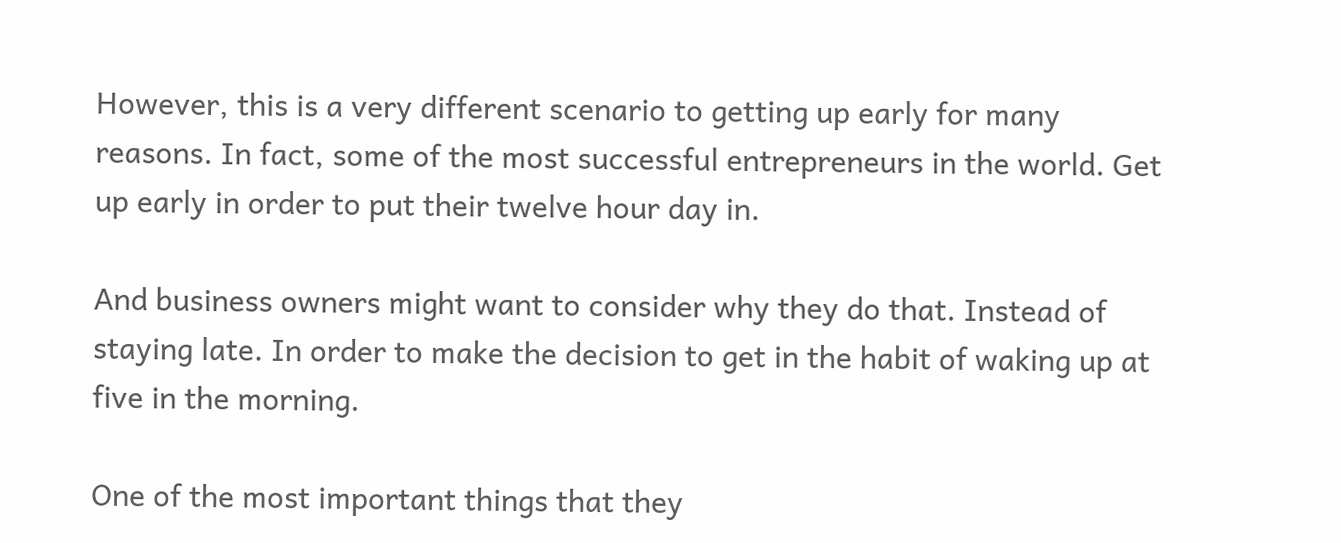However, this is a very different scenario to getting up early for many reasons. In fact, some of the most successful entrepreneurs in the world. Get up early in order to put their twelve hour day in.

And business owners might want to consider why they do that. Instead of staying late. In order to make the decision to get in the habit of waking up at five in the morning.

One of the most important things that they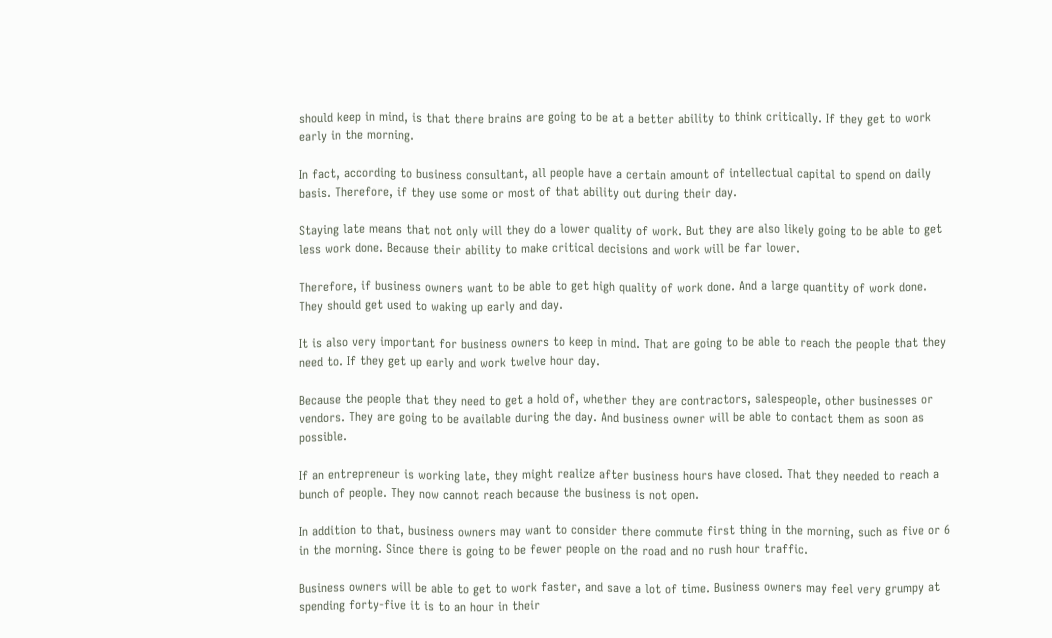should keep in mind, is that there brains are going to be at a better ability to think critically. If they get to work early in the morning.

In fact, according to business consultant, all people have a certain amount of intellectual capital to spend on daily basis. Therefore, if they use some or most of that ability out during their day.

Staying late means that not only will they do a lower quality of work. But they are also likely going to be able to get less work done. Because their ability to make critical decisions and work will be far lower.

Therefore, if business owners want to be able to get high quality of work done. And a large quantity of work done. They should get used to waking up early and day.

It is also very important for business owners to keep in mind. That are going to be able to reach the people that they need to. If they get up early and work twelve hour day.

Because the people that they need to get a hold of, whether they are contractors, salespeople, other businesses or vendors. They are going to be available during the day. And business owner will be able to contact them as soon as possible.

If an entrepreneur is working late, they might realize after business hours have closed. That they needed to reach a bunch of people. They now cannot reach because the business is not open.

In addition to that, business owners may want to consider there commute first thing in the morning, such as five or 6 in the morning. Since there is going to be fewer people on the road and no rush hour traffic.

Business owners will be able to get to work faster, and save a lot of time. Business owners may feel very grumpy at spending forty-five it is to an hour in their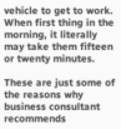vehicle to get to work. When first thing in the morning, it literally may take them fifteen or twenty minutes.

These are just some of the reasons why business consultant recommends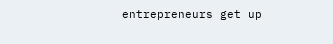entrepreneurs get up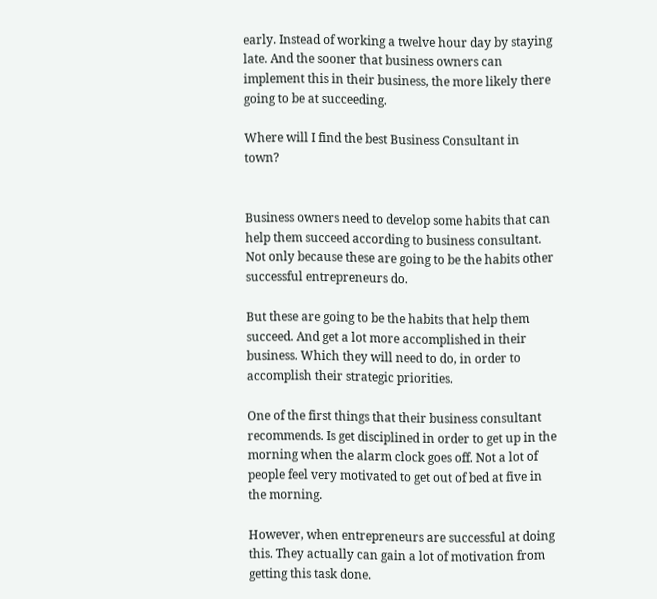early. Instead of working a twelve hour day by staying late. And the sooner that business owners can implement this in their business, the more likely there going to be at succeeding.

Where will I find the best Business Consultant in town?


Business owners need to develop some habits that can help them succeed according to business consultant. Not only because these are going to be the habits other successful entrepreneurs do.

But these are going to be the habits that help them succeed. And get a lot more accomplished in their business. Which they will need to do, in order to accomplish their strategic priorities.

One of the first things that their business consultant recommends. Is get disciplined in order to get up in the morning when the alarm clock goes off. Not a lot of people feel very motivated to get out of bed at five in the morning.

However, when entrepreneurs are successful at doing this. They actually can gain a lot of motivation from getting this task done.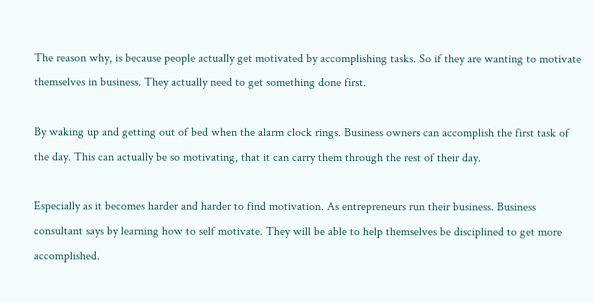The reason why, is because people actually get motivated by accomplishing tasks. So if they are wanting to motivate themselves in business. They actually need to get something done first.

By waking up and getting out of bed when the alarm clock rings. Business owners can accomplish the first task of the day. This can actually be so motivating, that it can carry them through the rest of their day.

Especially as it becomes harder and harder to find motivation. As entrepreneurs run their business. Business consultant says by learning how to self motivate. They will be able to help themselves be disciplined to get more accomplished.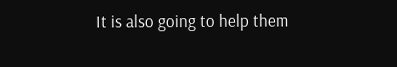It is also going to help them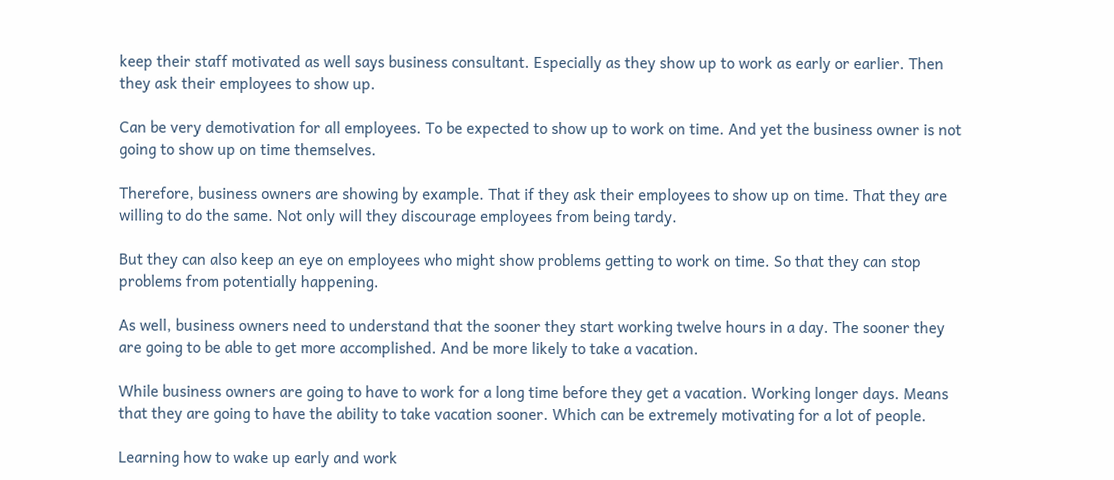keep their staff motivated as well says business consultant. Especially as they show up to work as early or earlier. Then they ask their employees to show up.

Can be very demotivation for all employees. To be expected to show up to work on time. And yet the business owner is not going to show up on time themselves.

Therefore, business owners are showing by example. That if they ask their employees to show up on time. That they are willing to do the same. Not only will they discourage employees from being tardy.

But they can also keep an eye on employees who might show problems getting to work on time. So that they can stop problems from potentially happening.

As well, business owners need to understand that the sooner they start working twelve hours in a day. The sooner they are going to be able to get more accomplished. And be more likely to take a vacation.

While business owners are going to have to work for a long time before they get a vacation. Working longer days. Means that they are going to have the ability to take vacation sooner. Which can be extremely motivating for a lot of people.

Learning how to wake up early and work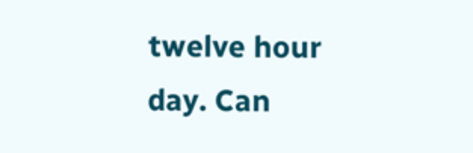twelve hour day. Can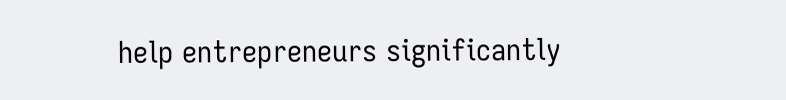help entrepreneurs significantly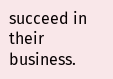succeed in their business.